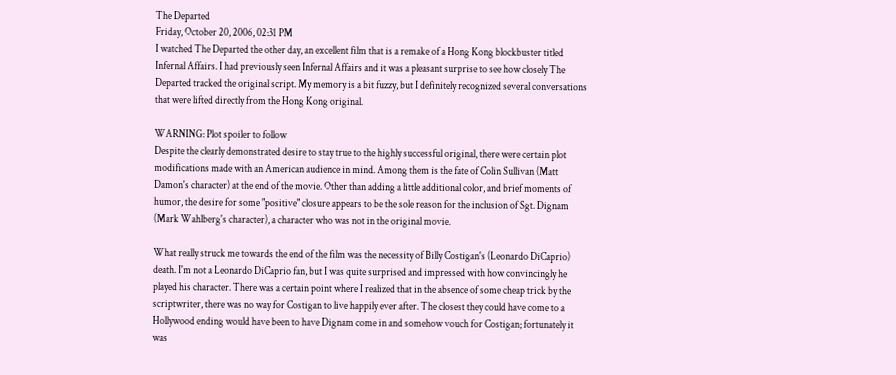The Departed
Friday, October 20, 2006, 02:31 PM
I watched The Departed the other day, an excellent film that is a remake of a Hong Kong blockbuster titled Infernal Affairs. I had previously seen Infernal Affairs and it was a pleasant surprise to see how closely The Departed tracked the original script. My memory is a bit fuzzy, but I definitely recognized several conversations that were lifted directly from the Hong Kong original.

WARNING: Plot spoiler to follow
Despite the clearly demonstrated desire to stay true to the highly successful original, there were certain plot modifications made with an American audience in mind. Among them is the fate of Colin Sullivan (Matt Damon's character) at the end of the movie. Other than adding a little additional color, and brief moments of humor, the desire for some "positive" closure appears to be the sole reason for the inclusion of Sgt. Dignam (Mark Wahlberg's character), a character who was not in the original movie.

What really struck me towards the end of the film was the necessity of Billy Costigan's (Leonardo DiCaprio) death. I'm not a Leonardo DiCaprio fan, but I was quite surprised and impressed with how convincingly he played his character. There was a certain point where I realized that in the absence of some cheap trick by the scriptwriter, there was no way for Costigan to live happily ever after. The closest they could have come to a Hollywood ending would have been to have Dignam come in and somehow vouch for Costigan; fortunately it was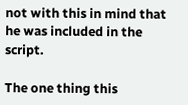not with this in mind that he was included in the script.

The one thing this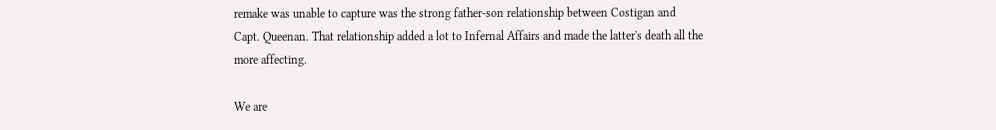remake was unable to capture was the strong father-son relationship between Costigan and Capt. Queenan. That relationship added a lot to Infernal Affairs and made the latter's death all the more affecting.

We are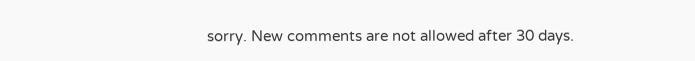sorry. New comments are not allowed after 30 days.